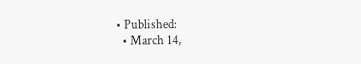• Published:
  • March 14,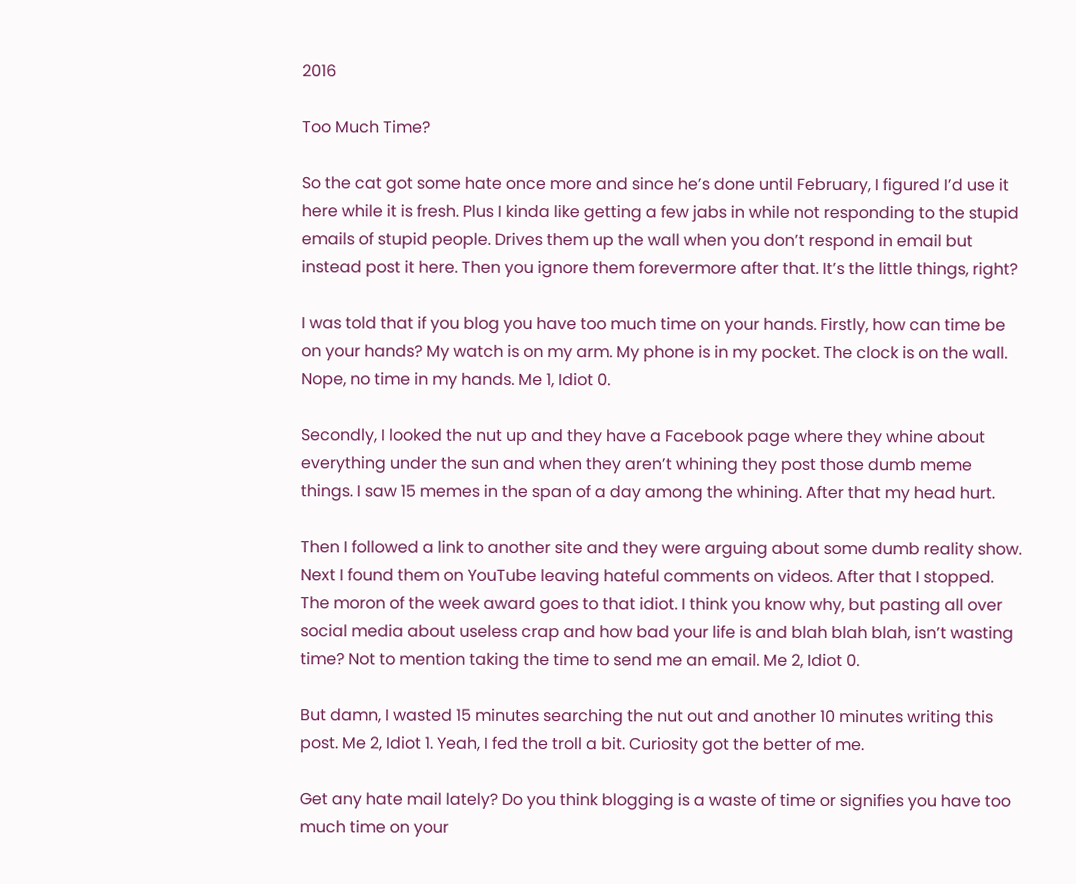2016

Too Much Time?

So the cat got some hate once more and since he’s done until February, I figured I’d use it here while it is fresh. Plus I kinda like getting a few jabs in while not responding to the stupid emails of stupid people. Drives them up the wall when you don’t respond in email but instead post it here. Then you ignore them forevermore after that. It’s the little things, right?

I was told that if you blog you have too much time on your hands. Firstly, how can time be on your hands? My watch is on my arm. My phone is in my pocket. The clock is on the wall. Nope, no time in my hands. Me 1, Idiot 0.

Secondly, I looked the nut up and they have a Facebook page where they whine about everything under the sun and when they aren’t whining they post those dumb meme things. I saw 15 memes in the span of a day among the whining. After that my head hurt.

Then I followed a link to another site and they were arguing about some dumb reality show. Next I found them on YouTube leaving hateful comments on videos. After that I stopped. The moron of the week award goes to that idiot. I think you know why, but pasting all over social media about useless crap and how bad your life is and blah blah blah, isn’t wasting time? Not to mention taking the time to send me an email. Me 2, Idiot 0.

But damn, I wasted 15 minutes searching the nut out and another 10 minutes writing this post. Me 2, Idiot 1. Yeah, I fed the troll a bit. Curiosity got the better of me.

Get any hate mail lately? Do you think blogging is a waste of time or signifies you have too much time on your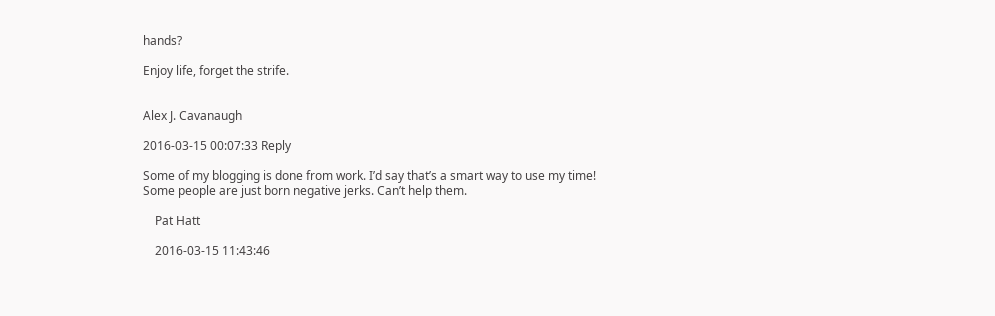hands?

Enjoy life, forget the strife.


Alex J. Cavanaugh

2016-03-15 00:07:33 Reply

Some of my blogging is done from work. I’d say that’s a smart way to use my time!
Some people are just born negative jerks. Can’t help them.

    Pat Hatt

    2016-03-15 11:43:46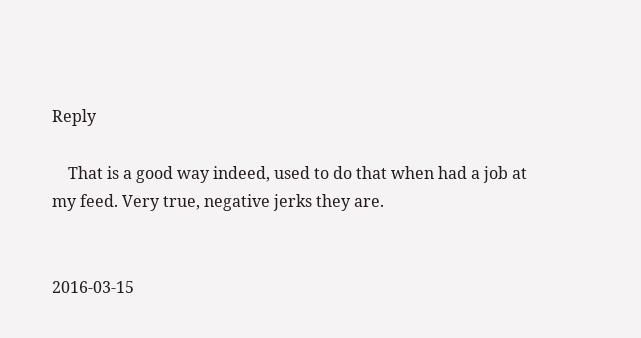Reply

    That is a good way indeed, used to do that when had a job at my feed. Very true, negative jerks they are.


2016-03-15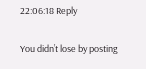22:06:18 Reply

You didn’t lose by posting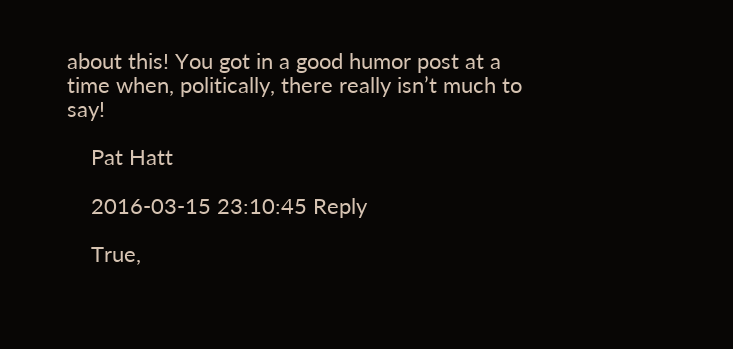about this! You got in a good humor post at a time when, politically, there really isn’t much to say!

    Pat Hatt

    2016-03-15 23:10:45 Reply

    True,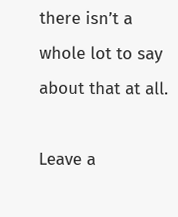there isn’t a whole lot to say about that at all.

Leave a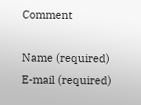Comment

Name (required)
E-mail (required)